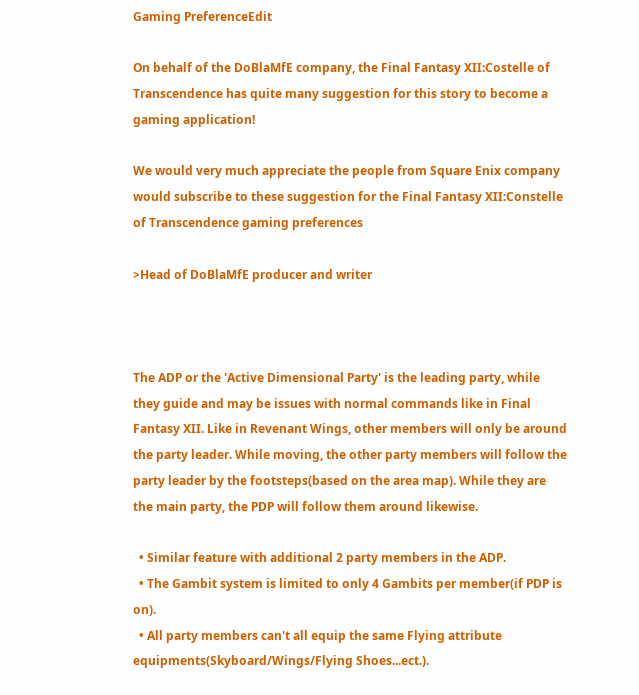Gaming PreferenceEdit

On behalf of the DoBlaMfE company, the Final Fantasy XII:Costelle of Transcendence has quite many suggestion for this story to become a gaming application!

We would very much appreciate the people from Square Enix company would subscribe to these suggestion for the Final Fantasy XII:Constelle of Transcendence gaming preferences

>Head of DoBlaMfE producer and writer



The ADP or the 'Active Dimensional Party' is the leading party, while they guide and may be issues with normal commands like in Final Fantasy XII. Like in Revenant Wings, other members will only be around the party leader. While moving, the other party members will follow the party leader by the footsteps(based on the area map). While they are the main party, the PDP will follow them around likewise.

  • Similar feature with additional 2 party members in the ADP.
  • The Gambit system is limited to only 4 Gambits per member(if PDP is on).
  • All party members can't all equip the same Flying attribute equipments(Skyboard/Wings/Flying Shoes...ect.).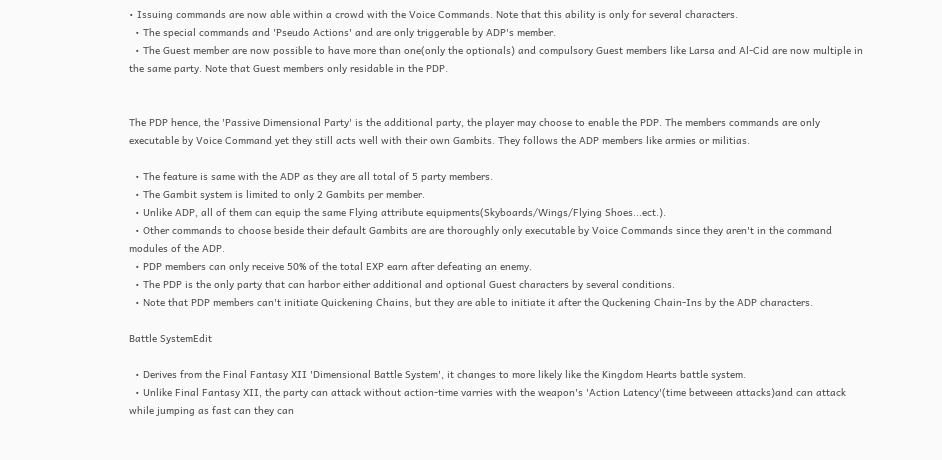• Issuing commands are now able within a crowd with the Voice Commands. Note that this ability is only for several characters.
  • The special commands and 'Pseudo Actions' and are only triggerable by ADP's member.
  • The Guest member are now possible to have more than one(only the optionals) and compulsory Guest members like Larsa and Al-Cid are now multiple in the same party. Note that Guest members only residable in the PDP.


The PDP hence, the 'Passive Dimensional Party' is the additional party, the player may choose to enable the PDP. The members commands are only executable by Voice Command yet they still acts well with their own Gambits. They follows the ADP members like armies or militias.

  • The feature is same with the ADP as they are all total of 5 party members.
  • The Gambit system is limited to only 2 Gambits per member.
  • Unlike ADP, all of them can equip the same Flying attribute equipments(Skyboards/Wings/Flying Shoes...ect.).
  • Other commands to choose beside their default Gambits are are thoroughly only executable by Voice Commands since they aren't in the command modules of the ADP.
  • PDP members can only receive 50% of the total EXP earn after defeating an enemy.
  • The PDP is the only party that can harbor either additional and optional Guest characters by several conditions.
  • Note that PDP members can't initiate Quickening Chains, but they are able to initiate it after the Quckening Chain-Ins by the ADP characters.

Battle SystemEdit

  • Derives from the Final Fantasy XII 'Dimensional Battle System', it changes to more likely like the Kingdom Hearts battle system.
  • Unlike Final Fantasy XII, the party can attack without action-time varries with the weapon's 'Action Latency'(time betweeen attacks)and can attack while jumping as fast can they can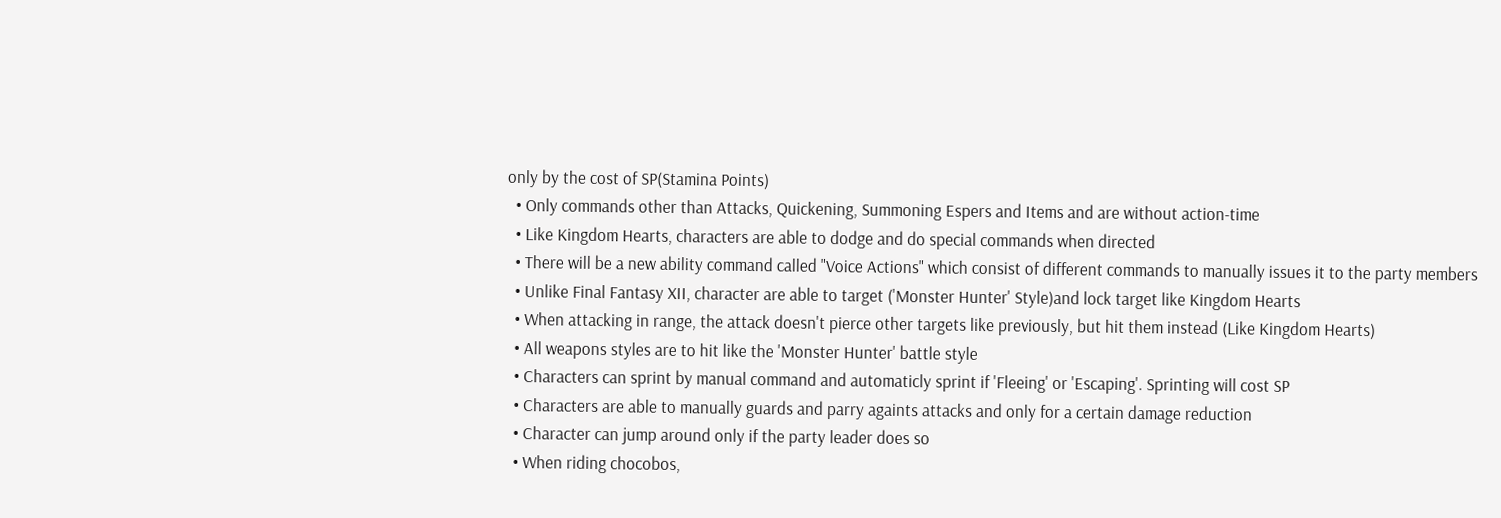only by the cost of SP(Stamina Points)
  • Only commands other than Attacks, Quickening, Summoning Espers and Items and are without action-time
  • Like Kingdom Hearts, characters are able to dodge and do special commands when directed
  • There will be a new ability command called "Voice Actions" which consist of different commands to manually issues it to the party members
  • Unlike Final Fantasy XII, character are able to target ('Monster Hunter' Style)and lock target like Kingdom Hearts
  • When attacking in range, the attack doesn't pierce other targets like previously, but hit them instead (Like Kingdom Hearts)
  • All weapons styles are to hit like the 'Monster Hunter' battle style
  • Characters can sprint by manual command and automaticly sprint if 'Fleeing' or 'Escaping'. Sprinting will cost SP
  • Characters are able to manually guards and parry againts attacks and only for a certain damage reduction
  • Character can jump around only if the party leader does so
  • When riding chocobos,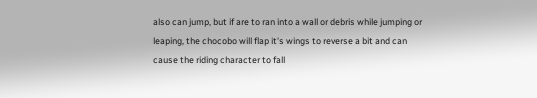also can jump, but if are to ran into a wall or debris while jumping or leaping, the chocobo will flap it's wings to reverse a bit and can cause the riding character to fall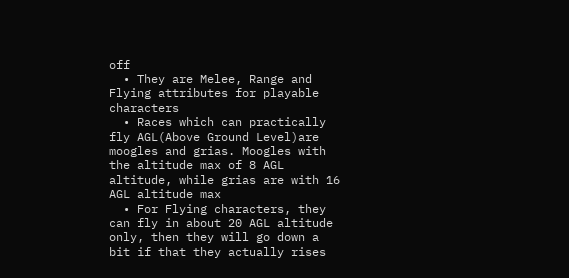off
  • They are Melee, Range and Flying attributes for playable characters
  • Races which can practically fly AGL(Above Ground Level)are moogles and grias. Moogles with the altitude max of 8 AGL altitude, while grias are with 16 AGL altitude max
  • For Flying characters, they can fly in about 20 AGL altitude only, then they will go down a bit if that they actually rises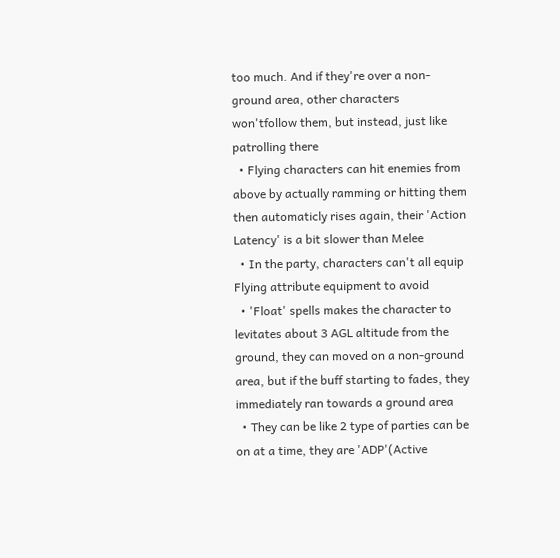too much. And if they're over a non-ground area, other characters won'tfollow them, but instead, just like patrolling there
  • Flying characters can hit enemies from above by actually ramming or hitting them then automaticly rises again, their 'Action Latency' is a bit slower than Melee
  • In the party, characters can't all equip Flying attribute equipment to avoid
  • 'Float' spells makes the character to levitates about 3 AGL altitude from the ground, they can moved on a non-ground area, but if the buff starting to fades, they immediately ran towards a ground area
  • They can be like 2 type of parties can be on at a time, they are 'ADP'(Active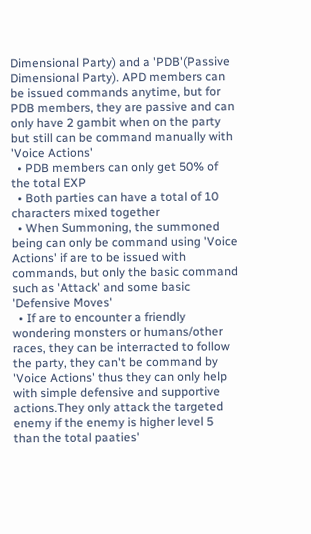Dimensional Party) and a 'PDB'(Passive Dimensional Party). APD members can be issued commands anytime, but for PDB members, they are passive and can only have 2 gambit when on the party but still can be command manually with 'Voice Actions'
  • PDB members can only get 50% of the total EXP
  • Both parties can have a total of 10 characters mixed together
  • When Summoning, the summoned being can only be command using 'Voice Actions' if are to be issued with commands, but only the basic command such as 'Attack' and some basic 'Defensive Moves'
  • If are to encounter a friendly wondering monsters or humans/other races, they can be interracted to follow the party, they can't be command by 'Voice Actions' thus they can only help with simple defensive and supportive actions.They only attack the targeted enemy if the enemy is higher level 5 than the total paaties'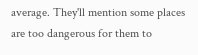average. They'll mention some places are too dangerous for them to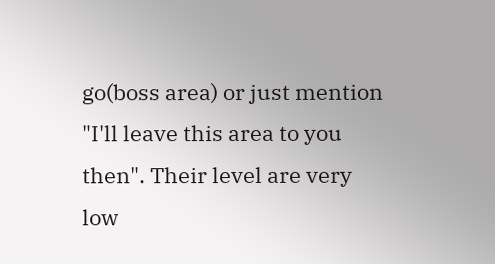go(boss area) or just mention "I'll leave this area to you then". Their level are very low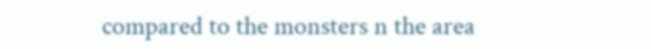compared to the monsters n the area